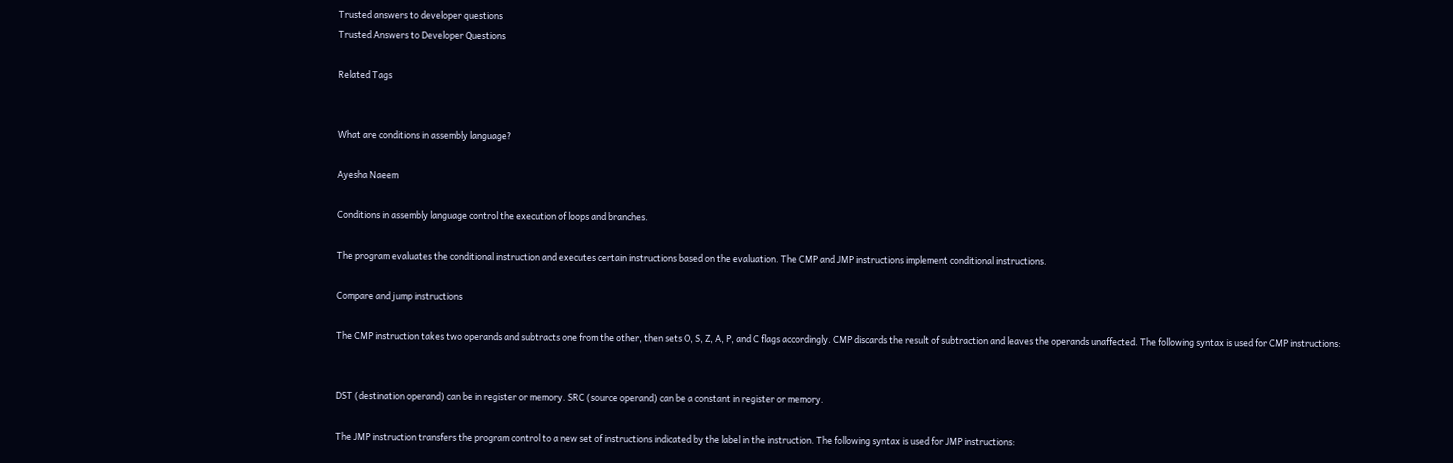Trusted answers to developer questions
Trusted Answers to Developer Questions

Related Tags


What are conditions in assembly language?

Ayesha Naeem

Conditions in assembly language control the execution of loops and branches.

The program evaluates the conditional instruction and executes certain instructions based on the evaluation. The CMP and JMP instructions implement conditional instructions.

Compare and jump instructions

The CMP instruction takes two operands and subtracts one from the other, then sets O, S, Z, A, P, and C flags accordingly. CMP discards the result of subtraction and leaves the operands unaffected. The following syntax is used for CMP instructions:


DST (destination operand) can be in register or memory. SRC (source operand) can be a constant in register or memory.

The JMP instruction transfers the program control to a new set of instructions indicated by the label in the instruction. The following syntax is used for JMP instructions: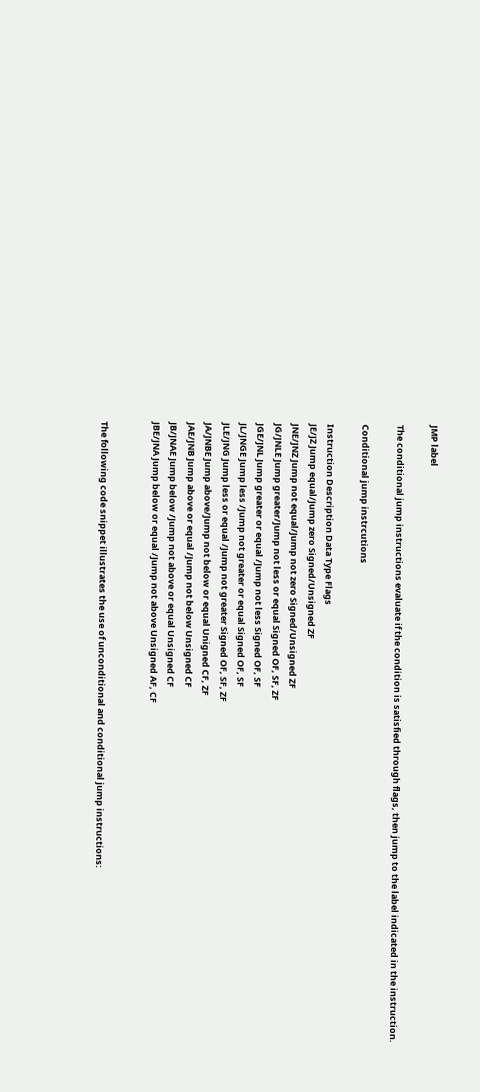JMP label

The conditional jump instructions evaluate if the condition is satisfied through flags, then jump to the label indicated in the instruction.

Conditional jump instrcutions

Instruction Description Data Type Flags
JE/JZ Jump equal/Jump zero Signed/Unsigned ZF
JNE/JNZ Jump not equal/Jump not zero Signed/Unsigned ZF
JG/JNLE Jump greater/Jump not less or equal Signed OF, SF, ZF
JGE/JNL Jump greater or equal /Jump not less Signed OF, SF
JL/JNGE Jump less /Jump not greater or equal Signed OF, SF
JLE/JNG Jump less or equal /Jump not greater Signed OF, SF, ZF
JA/JNBE Jump above/Jump not below or equal Unigned CF, ZF
JAE/JNB Jump above or equal /Jump not below Unsigned CF
JB/JNAE Jump below /Jump not above or equal Unsigned CF
JBE/JNA Jump below or equal /Jump not above Unsigned AF, CF


The following code snippet illustrates the use of unconditional and conditional jump instructions: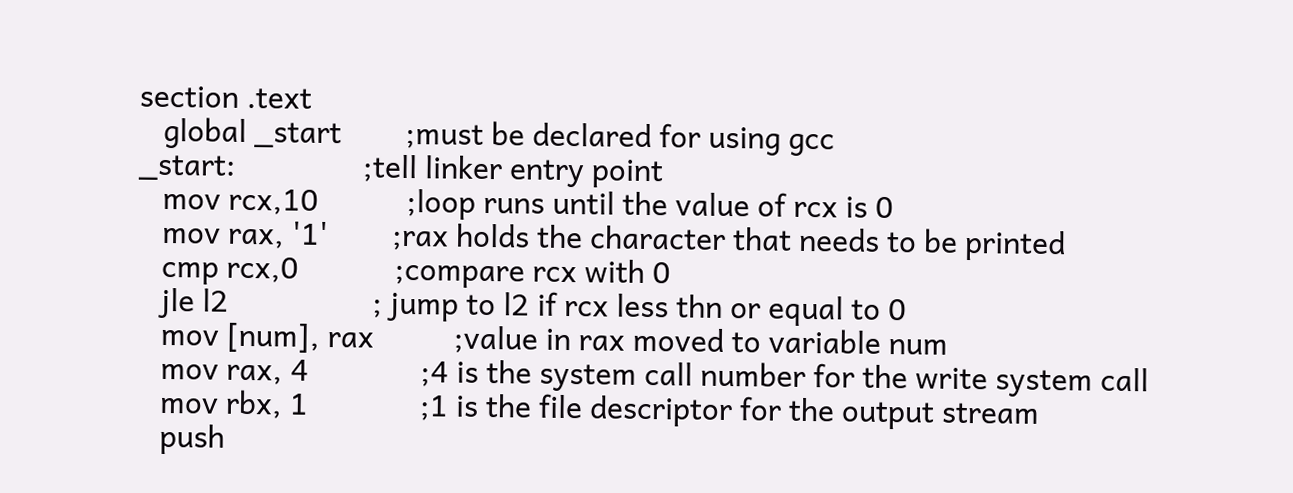section .text
   global _start        ;must be declared for using gcc
_start:                ;tell linker entry point
   mov rcx,10           ;loop runs until the value of rcx is 0
   mov rax, '1'        ;rax holds the character that needs to be printed
   cmp rcx,0            ;compare rcx with 0
   jle l2                  ; jump to l2 if rcx less thn or equal to 0
   mov [num], rax          ;value in rax moved to variable num
   mov rax, 4              ;4 is the system call number for the write system call
   mov rbx, 1              ;1 is the file descriptor for the output stream
   push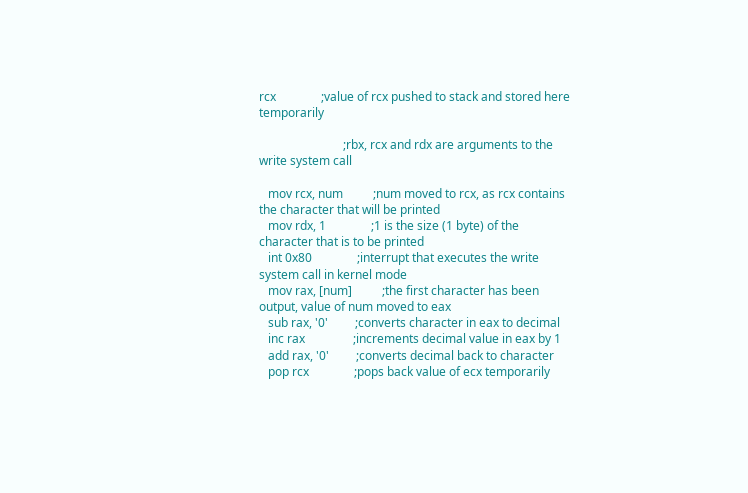rcx               ;value of rcx pushed to stack and stored here temporarily

                            ;rbx, rcx and rdx are arguments to the write system call

   mov rcx, num          ;num moved to rcx, as rcx contains the character that will be printed
   mov rdx, 1               ;1 is the size (1 byte) of the character that is to be printed
   int 0x80               ;interrupt that executes the write system call in kernel mode
   mov rax, [num]          ;the first character has been output, value of num moved to eax
   sub rax, '0'         ;converts character in eax to decimal
   inc rax                ;increments decimal value in eax by 1
   add rax, '0'         ;converts decimal back to character
   pop rcx               ;pops back value of ecx temporarily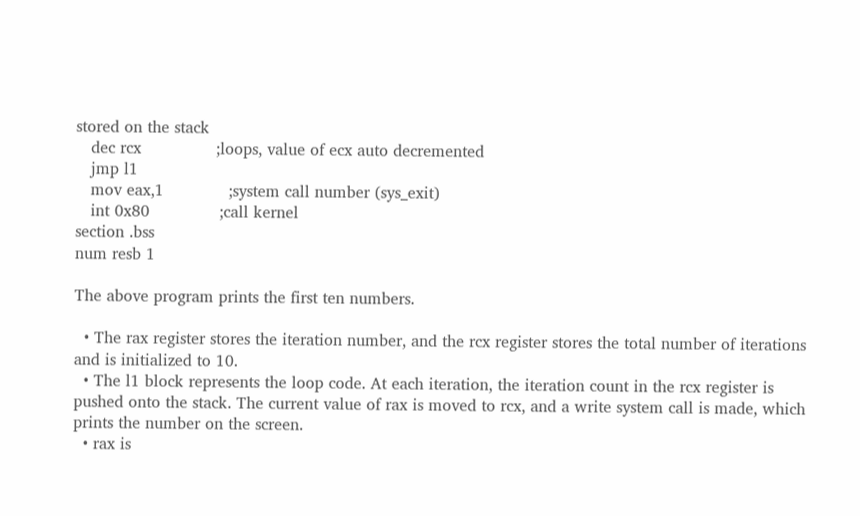stored on the stack
   dec rcx               ;loops, value of ecx auto decremented
   jmp l1
   mov eax,1             ;system call number (sys_exit)
   int 0x80              ;call kernel
section .bss
num resb 1

The above program prints the first ten numbers.

  • The rax register stores the iteration number, and the rcx register stores the total number of iterations and is initialized to 10.
  • The l1 block represents the loop code. At each iteration, the iteration count in the rcx register is pushed onto the stack. The current value of rax is moved to rcx, and a write system call is made, which prints the number on the screen.
  • rax is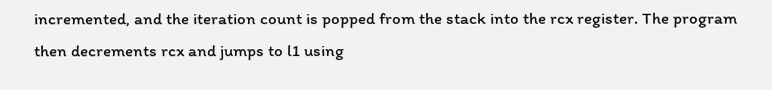incremented, and the iteration count is popped from the stack into the rcx register. The program then decrements rcx and jumps to l1 using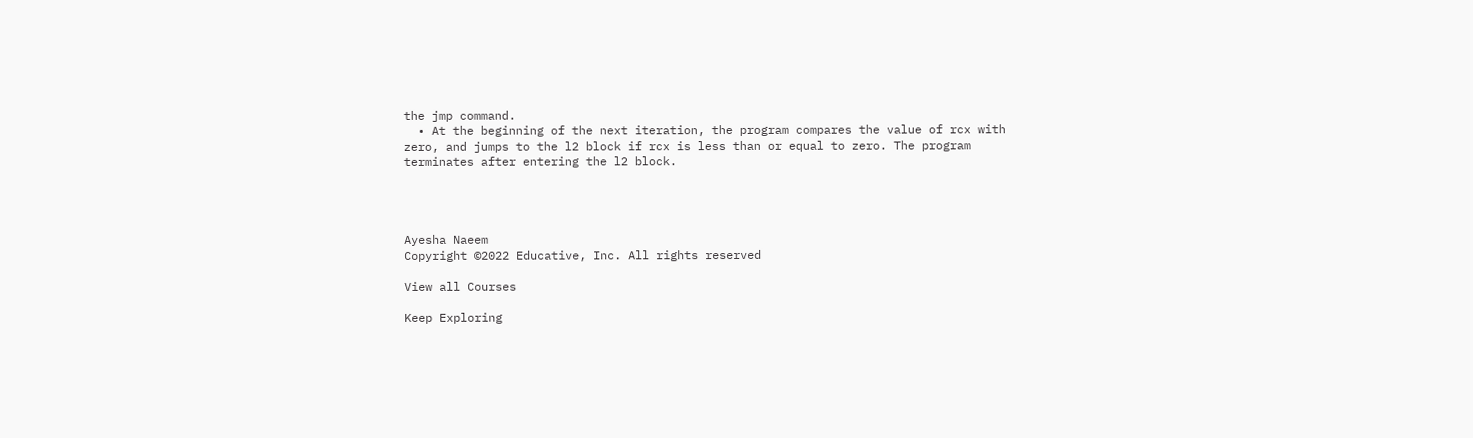the jmp command.
  • At the beginning of the next iteration, the program compares the value of rcx with zero, and jumps to the l2 block if rcx is less than or equal to zero. The program terminates after entering the l2 block.




Ayesha Naeem
Copyright ©2022 Educative, Inc. All rights reserved

View all Courses

Keep Exploring